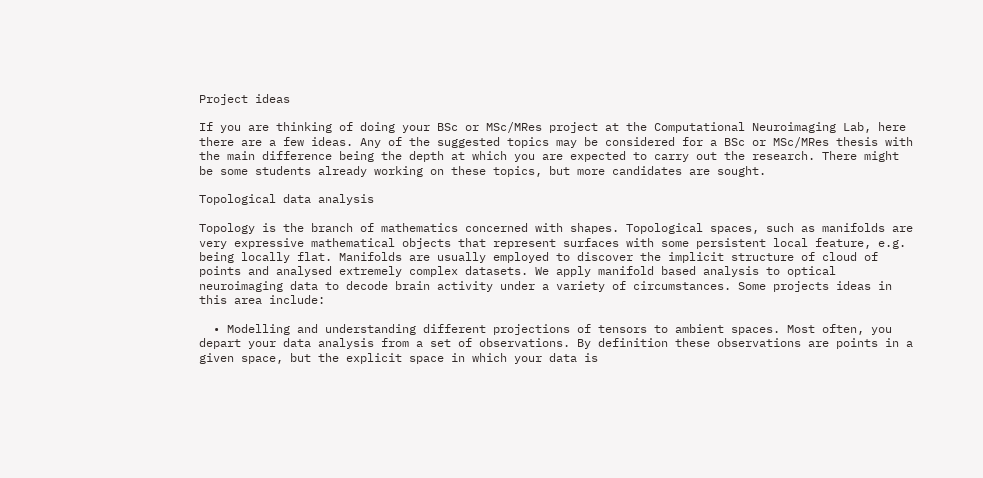Project ideas

If you are thinking of doing your BSc or MSc/MRes project at the Computational Neuroimaging Lab, here there are a few ideas. Any of the suggested topics may be considered for a BSc or MSc/MRes thesis with the main difference being the depth at which you are expected to carry out the research. There might be some students already working on these topics, but more candidates are sought.

Topological data analysis

Topology is the branch of mathematics concerned with shapes. Topological spaces, such as manifolds are very expressive mathematical objects that represent surfaces with some persistent local feature, e.g. being locally flat. Manifolds are usually employed to discover the implicit structure of cloud of points and analysed extremely complex datasets. We apply manifold based analysis to optical neuroimaging data to decode brain activity under a variety of circumstances. Some projects ideas in this area include:

  • Modelling and understanding different projections of tensors to ambient spaces. Most often, you depart your data analysis from a set of observations. By definition these observations are points in a given space, but the explicit space in which your data is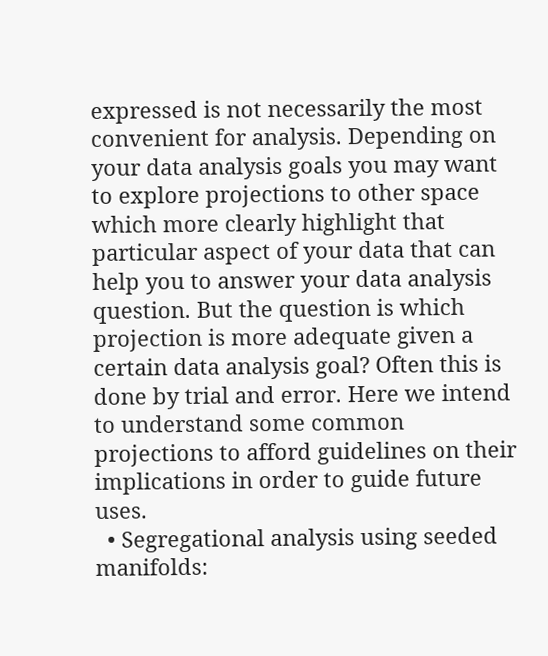expressed is not necessarily the most convenient for analysis. Depending on your data analysis goals you may want to explore projections to other space which more clearly highlight that particular aspect of your data that can help you to answer your data analysis question. But the question is which projection is more adequate given a certain data analysis goal? Often this is done by trial and error. Here we intend to understand some common projections to afford guidelines on their implications in order to guide future uses.
  • Segregational analysis using seeded manifolds: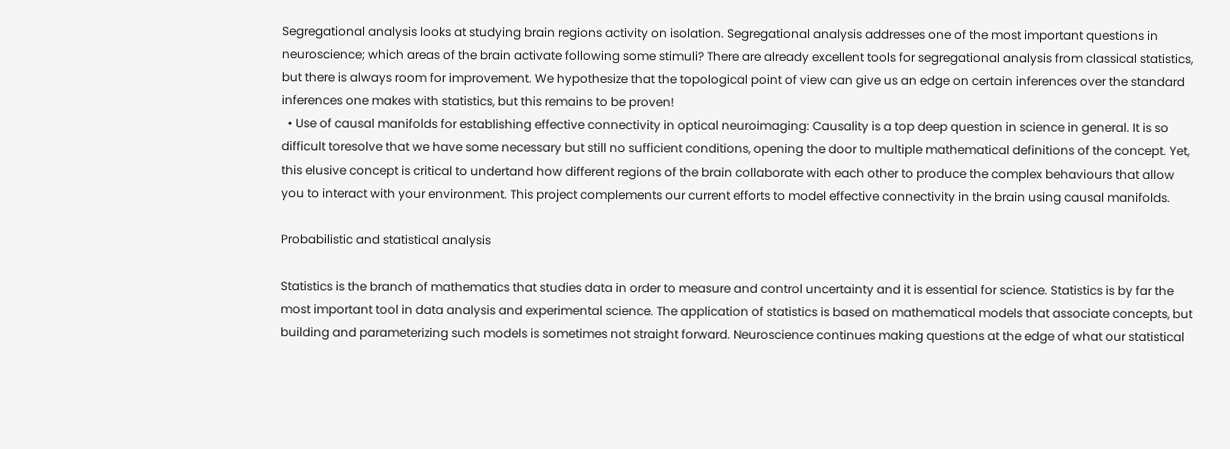Segregational analysis looks at studying brain regions activity on isolation. Segregational analysis addresses one of the most important questions in neuroscience; which areas of the brain activate following some stimuli? There are already excellent tools for segregational analysis from classical statistics, but there is always room for improvement. We hypothesize that the topological point of view can give us an edge on certain inferences over the standard inferences one makes with statistics, but this remains to be proven!
  • Use of causal manifolds for establishing effective connectivity in optical neuroimaging: Causality is a top deep question in science in general. It is so difficult toresolve that we have some necessary but still no sufficient conditions, opening the door to multiple mathematical definitions of the concept. Yet, this elusive concept is critical to undertand how different regions of the brain collaborate with each other to produce the complex behaviours that allow you to interact with your environment. This project complements our current efforts to model effective connectivity in the brain using causal manifolds.

Probabilistic and statistical analysis

Statistics is the branch of mathematics that studies data in order to measure and control uncertainty and it is essential for science. Statistics is by far the most important tool in data analysis and experimental science. The application of statistics is based on mathematical models that associate concepts, but building and parameterizing such models is sometimes not straight forward. Neuroscience continues making questions at the edge of what our statistical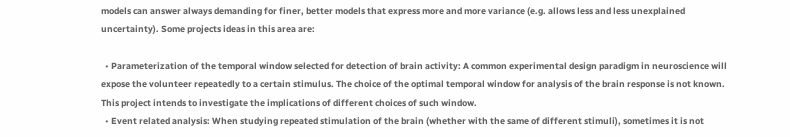models can answer always demanding for finer, better models that express more and more variance (e.g. allows less and less unexplained uncertainty). Some projects ideas in this area are:

  • Parameterization of the temporal window selected for detection of brain activity: A common experimental design paradigm in neuroscience will expose the volunteer repeatedly to a certain stimulus. The choice of the optimal temporal window for analysis of the brain response is not known. This project intends to investigate the implications of different choices of such window.
  • Event related analysis: When studying repeated stimulation of the brain (whether with the same of different stimuli), sometimes it is not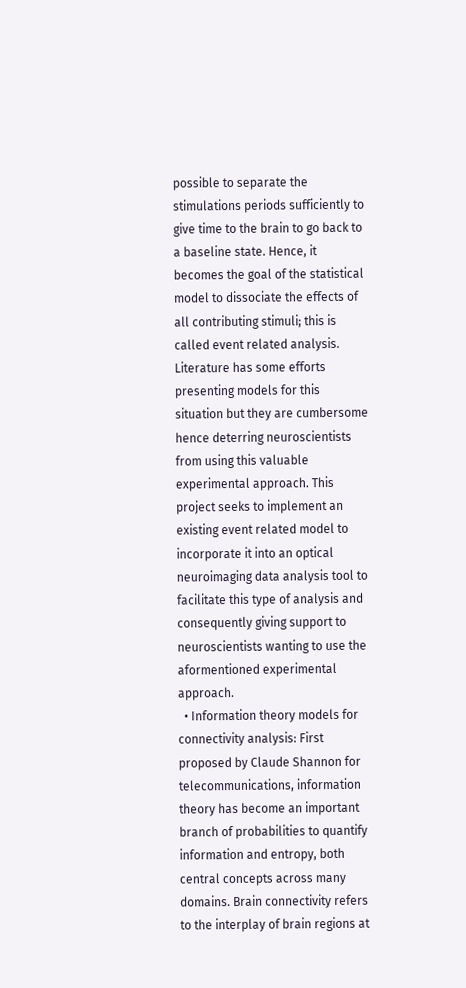possible to separate the stimulations periods sufficiently to give time to the brain to go back to a baseline state. Hence, it becomes the goal of the statistical model to dissociate the effects of all contributing stimuli; this is called event related analysis. Literature has some efforts presenting models for this situation but they are cumbersome hence deterring neuroscientists from using this valuable experimental approach. This project seeks to implement an existing event related model to incorporate it into an optical neuroimaging data analysis tool to facilitate this type of analysis and consequently giving support to neuroscientists wanting to use the aformentioned experimental approach.
  • Information theory models for connectivity analysis: First proposed by Claude Shannon for telecommunications, information theory has become an important branch of probabilities to quantify information and entropy, both central concepts across many domains. Brain connectivity refers to the interplay of brain regions at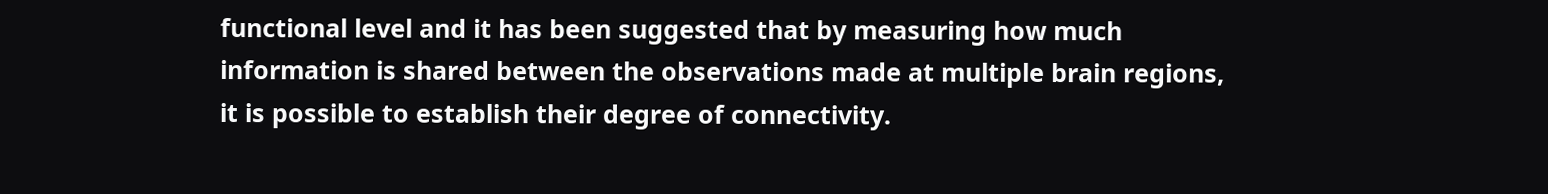functional level and it has been suggested that by measuring how much information is shared between the observations made at multiple brain regions, it is possible to establish their degree of connectivity.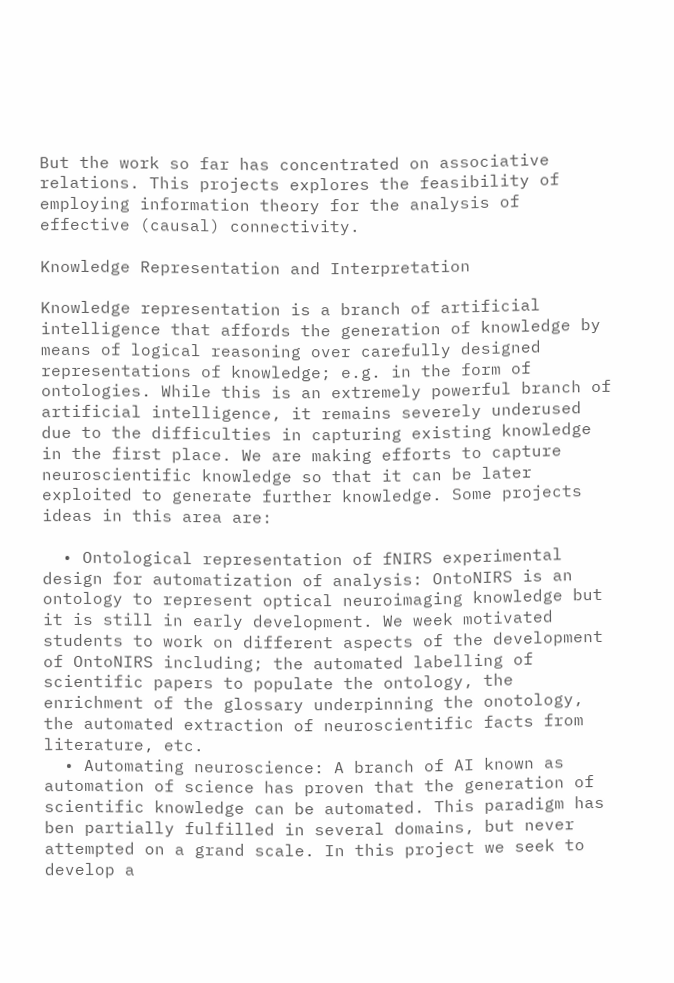But the work so far has concentrated on associative relations. This projects explores the feasibility of employing information theory for the analysis of effective (causal) connectivity.

Knowledge Representation and Interpretation

Knowledge representation is a branch of artificial intelligence that affords the generation of knowledge by means of logical reasoning over carefully designed representations of knowledge; e.g. in the form of ontologies. While this is an extremely powerful branch of artificial intelligence, it remains severely underused due to the difficulties in capturing existing knowledge in the first place. We are making efforts to capture neuroscientific knowledge so that it can be later exploited to generate further knowledge. Some projects ideas in this area are:

  • Ontological representation of fNIRS experimental design for automatization of analysis: OntoNIRS is an ontology to represent optical neuroimaging knowledge but it is still in early development. We week motivated students to work on different aspects of the development of OntoNIRS including; the automated labelling of scientific papers to populate the ontology, the enrichment of the glossary underpinning the onotology, the automated extraction of neuroscientific facts from literature, etc.
  • Automating neuroscience: A branch of AI known as automation of science has proven that the generation of scientific knowledge can be automated. This paradigm has ben partially fulfilled in several domains, but never attempted on a grand scale. In this project we seek to develop a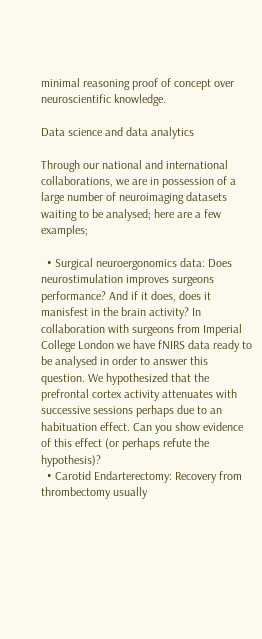minimal reasoning proof of concept over neuroscientific knowledge.

Data science and data analytics

Through our national and international collaborations, we are in possession of a large number of neuroimaging datasets waiting to be analysed; here are a few examples;

  • Surgical neuroergonomics data: Does neurostimulation improves surgeons performance? And if it does, does it manisfest in the brain activity? In collaboration with surgeons from Imperial College London we have fNIRS data ready to be analysed in order to answer this question. We hypothesized that the prefrontal cortex activity attenuates with successive sessions perhaps due to an habituation effect. Can you show evidence of this effect (or perhaps refute the hypothesis)?
  • Carotid Endarterectomy: Recovery from thrombectomy usually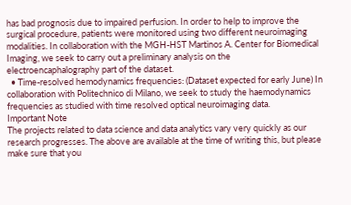has bad prognosis due to impaired perfusion. In order to help to improve the surgical procedure, patients were monitored using two different neuroimaging modalities. In collaboration with the MGH-HST Martinos A. Center for Biomedical Imaging, we seek to carry out a preliminary analysis on the electroencaphalography part of the dataset.
  • Time-resolved hemodynamics frequencies: (Dataset expected for early June) In collaboration with Politechnico di Milano, we seek to study the haemodynamics frequencies as studied with time resolved optical neuroimaging data.
Important Note
The projects related to data science and data analytics vary very quickly as our research progresses. The above are available at the time of writing this, but please make sure that you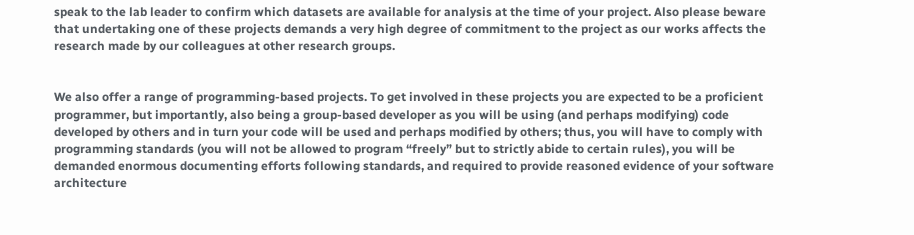speak to the lab leader to confirm which datasets are available for analysis at the time of your project. Also please beware that undertaking one of these projects demands a very high degree of commitment to the project as our works affects the research made by our colleagues at other research groups.


We also offer a range of programming-based projects. To get involved in these projects you are expected to be a proficient programmer, but importantly, also being a group-based developer as you will be using (and perhaps modifying) code developed by others and in turn your code will be used and perhaps modified by others; thus, you will have to comply with programming standards (you will not be allowed to program “freely” but to strictly abide to certain rules), you will be demanded enormous documenting efforts following standards, and required to provide reasoned evidence of your software architecture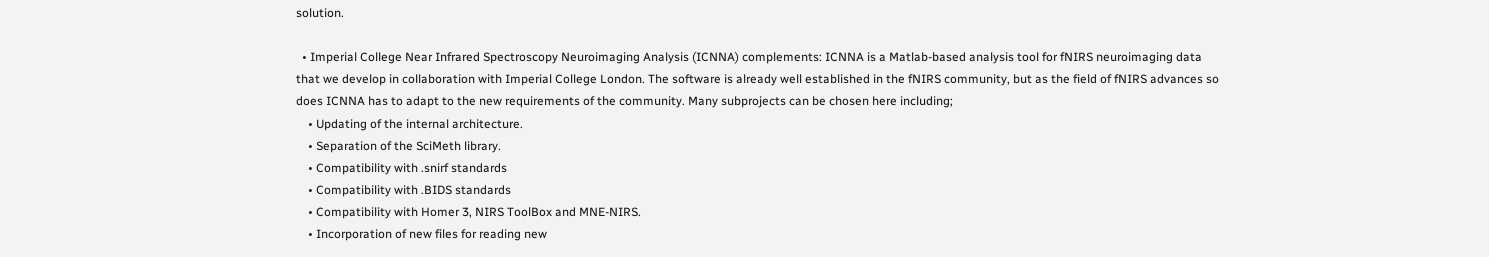solution.

  • Imperial College Near Infrared Spectroscopy Neuroimaging Analysis (ICNNA) complements: ICNNA is a Matlab-based analysis tool for fNIRS neuroimaging data that we develop in collaboration with Imperial College London. The software is already well established in the fNIRS community, but as the field of fNIRS advances so does ICNNA has to adapt to the new requirements of the community. Many subprojects can be chosen here including;
    • Updating of the internal architecture.
    • Separation of the SciMeth library.
    • Compatibility with .snirf standards
    • Compatibility with .BIDS standards
    • Compatibility with Homer 3, NIRS ToolBox and MNE-NIRS.
    • Incorporation of new files for reading new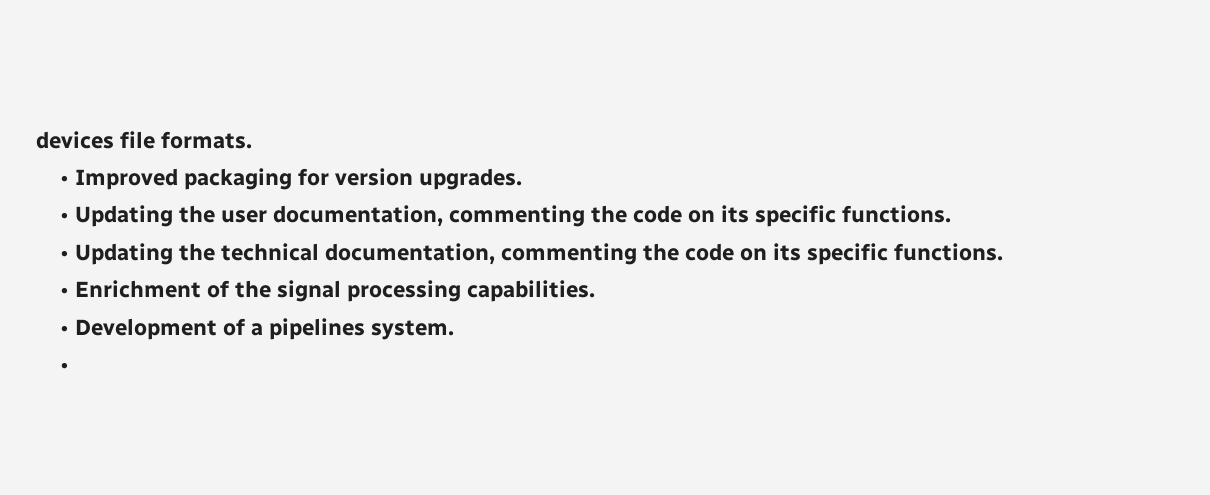devices file formats.
    • Improved packaging for version upgrades.
    • Updating the user documentation, commenting the code on its specific functions.
    • Updating the technical documentation, commenting the code on its specific functions.
    • Enrichment of the signal processing capabilities.
    • Development of a pipelines system.
    •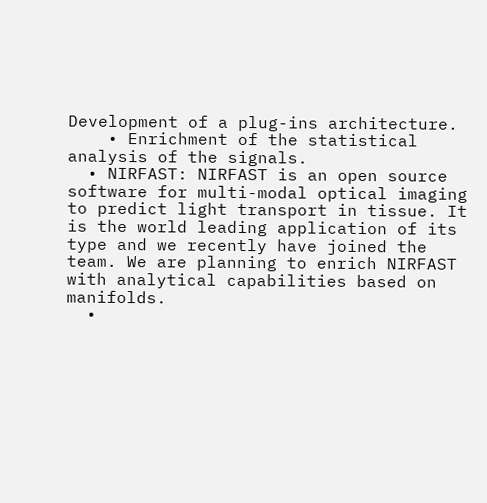Development of a plug-ins architecture.
    • Enrichment of the statistical analysis of the signals.
  • NIRFAST: NIRFAST is an open source software for multi-modal optical imaging to predict light transport in tissue. It is the world leading application of its type and we recently have joined the team. We are planning to enrich NIRFAST with analytical capabilities based on manifolds.
  •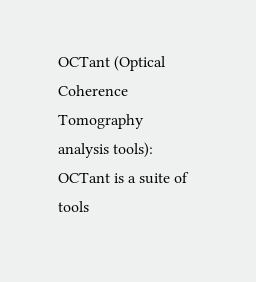OCTant (Optical Coherence Tomography analysis tools): OCTant is a suite of tools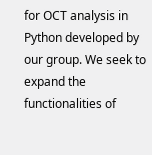for OCT analysis in Python developed by our group. We seek to expand the functionalities of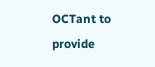OCTant to provide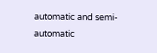automatic and semi-automatic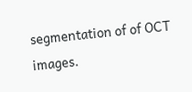segmentation of of OCT images.